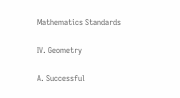Mathematics Standards

IV. Geometry

A. Successful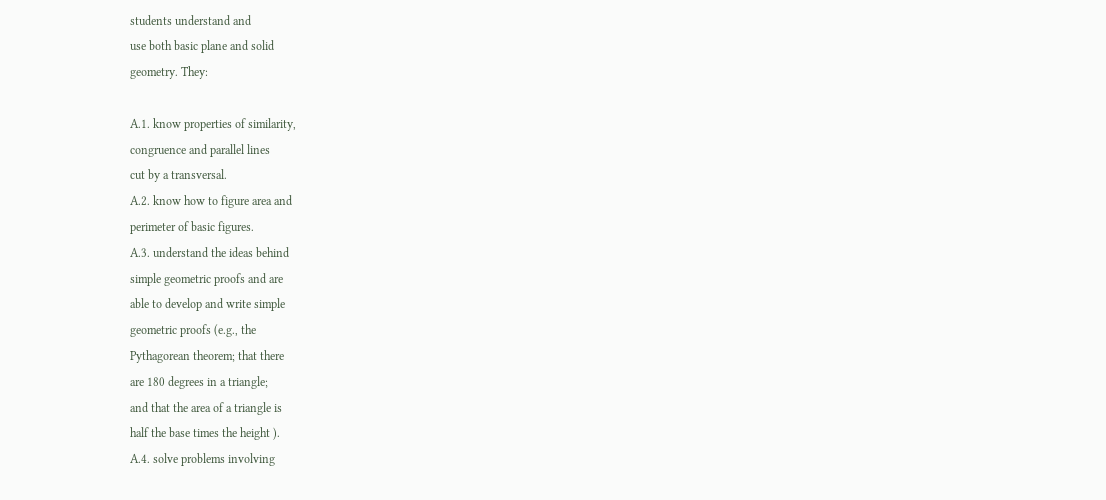students understand and
use both basic plane and solid
geometry. They:

A.1. know properties of similarity,
congruence and parallel lines
cut by a transversal.
A.2. know how to figure area and
perimeter of basic figures.
A.3. understand the ideas behind
simple geometric proofs and are
able to develop and write simple
geometric proofs (e.g., the
Pythagorean theorem; that there
are 180 degrees in a triangle;
and that the area of a triangle is
half the base times the height ).
A.4. solve problems involving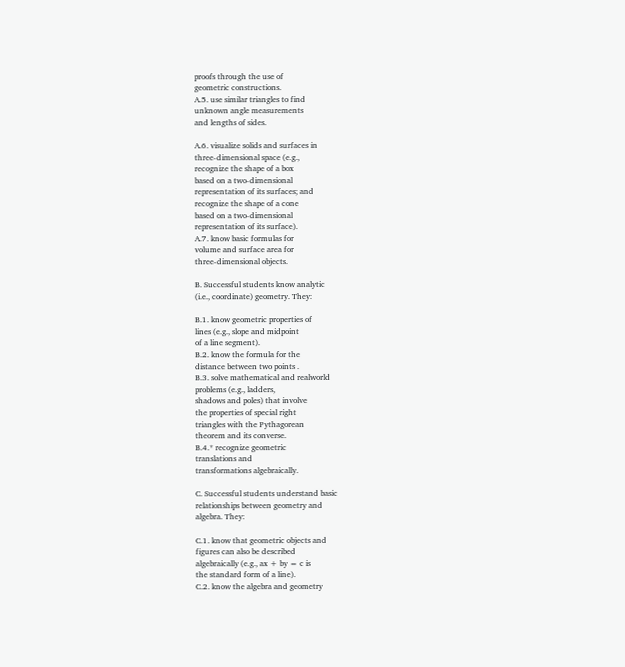proofs through the use of
geometric constructions.
A.5. use similar triangles to find
unknown angle measurements
and lengths of sides.

A.6. visualize solids and surfaces in
three-dimensional space (e.g.,
recognize the shape of a box
based on a two-dimensional
representation of its surfaces; and
recognize the shape of a cone
based on a two-dimensional
representation of its surface).
A.7. know basic formulas for
volume and surface area for
three-dimensional objects.

B. Successful students know analytic
(i.e., coordinate) geometry. They:

B.1. know geometric properties of
lines (e.g., slope and midpoint
of a line segment).
B.2. know the formula for the
distance between two points .
B.3. solve mathematical and realworld
problems (e.g., ladders,
shadows and poles) that involve
the properties of special right
triangles with the Pythagorean
theorem and its converse.
B.4.* recognize geometric
translations and
transformations algebraically.

C. Successful students understand basic
relationships between geometry and
algebra. They:

C.1. know that geometric objects and
figures can also be described
algebraically (e.g., ax + by = c is
the standard form of a line).
C.2. know the algebra and geometry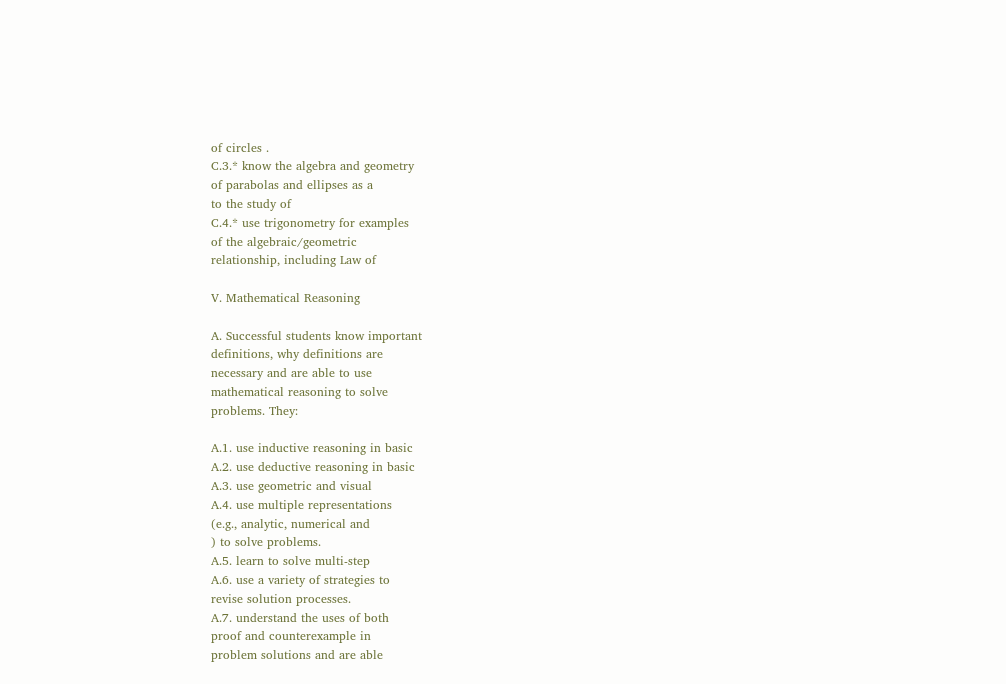of circles .
C.3.* know the algebra and geometry
of parabolas and ellipses as a
to the study of
C.4.* use trigonometry for examples
of the algebraic/geometric
relationship, including Law of

V. Mathematical Reasoning

A. Successful students know important
definitions, why definitions are
necessary and are able to use
mathematical reasoning to solve
problems. They:

A.1. use inductive reasoning in basic
A.2. use deductive reasoning in basic
A.3. use geometric and visual
A.4. use multiple representations
(e.g., analytic, numerical and
) to solve problems.
A.5. learn to solve multi-step
A.6. use a variety of strategies to
revise solution processes.
A.7. understand the uses of both
proof and counterexample in
problem solutions and are able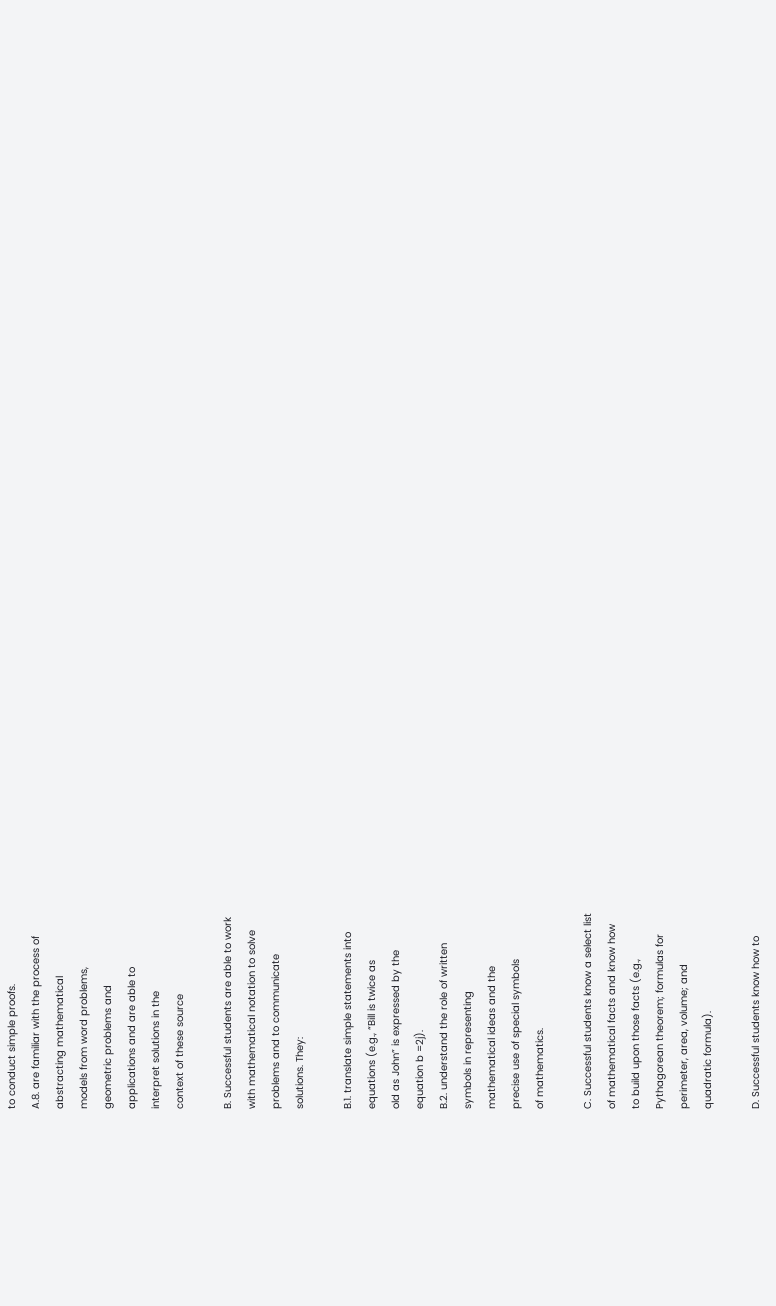to conduct simple proofs.
A.8. are familiar with the process of
abstracting mathematical
models from word problems,
geometric problems and
applications and are able to
interpret solutions in the
context of these source

B. Successful students are able to work
with mathematical notation to solve
problems and to communicate
solutions. They:

B.1. translate simple statements into
equations (e.g., “Bill is twice as
old as John” is expressed by the
equation b =2j).
B.2. understand the role of written
symbols in representing
mathematical ideas and the
precise use of special symbols
of mathematics.

C. Successful students know a select list
of mathematical facts and know how
to build upon those facts (e.g.,
Pythagorean theorem; formulas for
perimeter, area, volume; and
quadratic formula).

D. Successful students know how to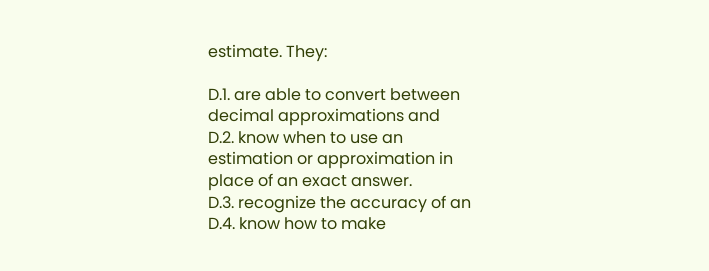estimate. They:

D.1. are able to convert between
decimal approximations and
D.2. know when to use an
estimation or approximation in
place of an exact answer.
D.3. recognize the accuracy of an
D.4. know how to make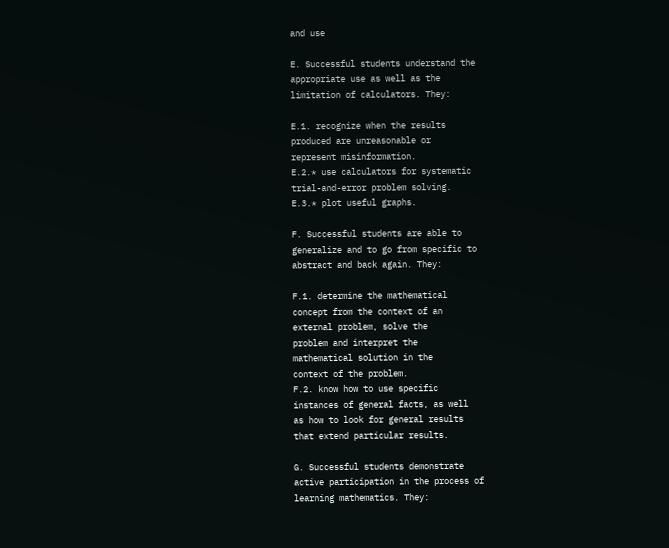and use

E. Successful students understand the
appropriate use as well as the
limitation of calculators. They:

E.1. recognize when the results
produced are unreasonable or
represent misinformation.
E.2.* use calculators for systematic
trial-and-error problem solving.
E.3.* plot useful graphs.

F. Successful students are able to
generalize and to go from specific to
abstract and back again. They:

F.1. determine the mathematical
concept from the context of an
external problem, solve the
problem and interpret the
mathematical solution in the
context of the problem.
F.2. know how to use specific
instances of general facts, as well
as how to look for general results
that extend particular results.

G. Successful students demonstrate
active participation in the process of
learning mathematics. They: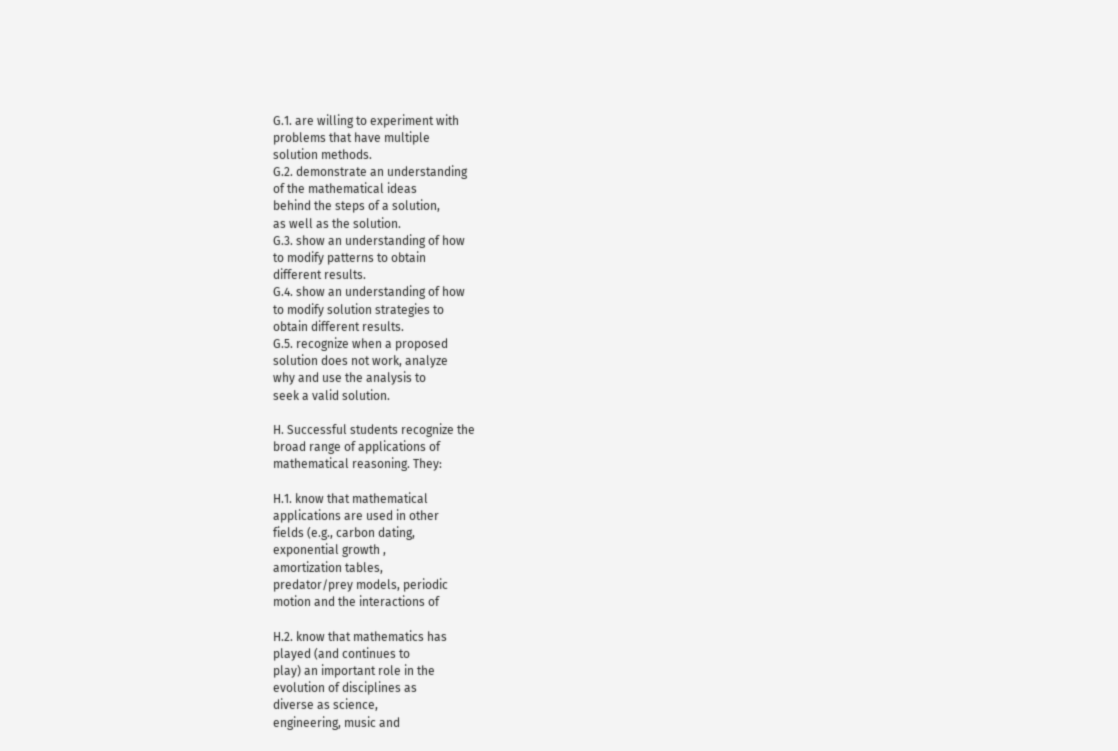G.1. are willing to experiment with
problems that have multiple
solution methods.
G.2. demonstrate an understanding
of the mathematical ideas
behind the steps of a solution,
as well as the solution.
G.3. show an understanding of how
to modify patterns to obtain
different results.
G.4. show an understanding of how
to modify solution strategies to
obtain different results.
G.5. recognize when a proposed
solution does not work, analyze
why and use the analysis to
seek a valid solution.

H. Successful students recognize the
broad range of applications of
mathematical reasoning. They:

H.1. know that mathematical
applications are used in other
fields (e.g., carbon dating,
exponential growth ,
amortization tables,
predator/prey models, periodic
motion and the interactions of

H.2. know that mathematics has
played (and continues to
play) an important role in the
evolution of disciplines as
diverse as science,
engineering, music and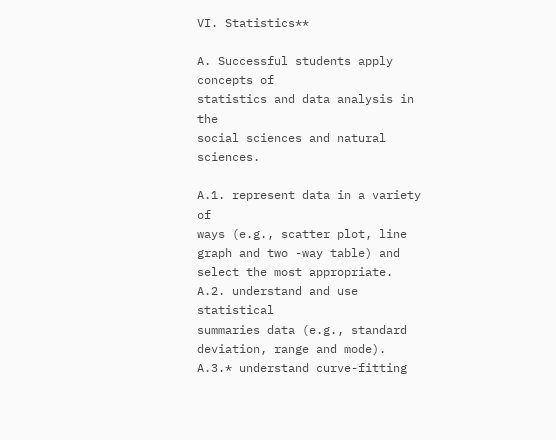VI. Statistics**

A. Successful students apply concepts of
statistics and data analysis in the
social sciences and natural sciences.

A.1. represent data in a variety of
ways (e.g., scatter plot, line
graph and two -way table) and
select the most appropriate.
A.2. understand and use statistical
summaries data (e.g., standard
deviation, range and mode).
A.3.* understand curve-fitting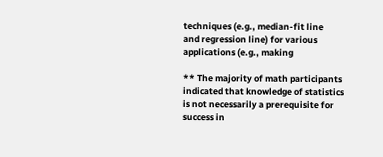techniques (e.g., median-fit line
and regression line) for various
applications (e.g., making

** The majority of math participants
indicated that knowledge of statistics
is not necessarily a prerequisite for
success in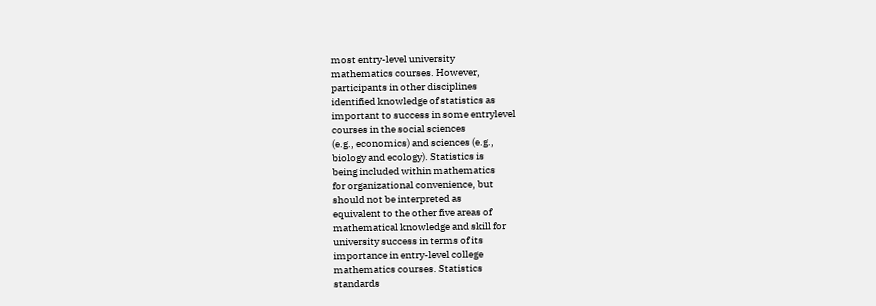most entry-level university
mathematics courses. However,
participants in other disciplines
identified knowledge of statistics as
important to success in some entrylevel
courses in the social sciences
(e.g., economics) and sciences (e.g.,
biology and ecology). Statistics is
being included within mathematics
for organizational convenience, but
should not be interpreted as
equivalent to the other five areas of
mathematical knowledge and skill for
university success in terms of its
importance in entry-level college
mathematics courses. Statistics
standards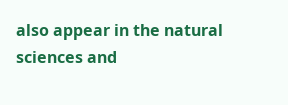also appear in the natural
sciences and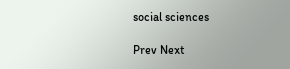social sciences

Prev Next